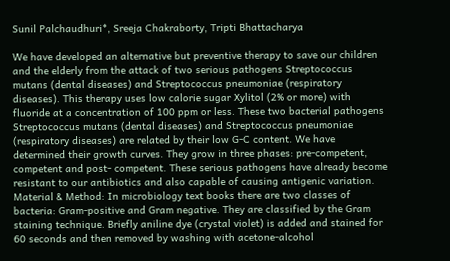Sunil Palchaudhuri*, Sreeja Chakraborty, Tripti Bhattacharya

We have developed an alternative but preventive therapy to save our children and the elderly from the attack of two serious pathogens Streptococcus mutans (dental diseases) and Streptococcus pneumoniae (respiratory diseases). This therapy uses low calorie sugar Xylitol (2% or more) with fluoride at a concentration of 100 ppm or less. These two bacterial pathogens Streptococcus mutans (dental diseases) and Streptococcus pneumoniae (respiratory diseases) are related by their low G-C content. We have determined their growth curves. They grow in three phases: pre-competent, competent and post- competent. These serious pathogens have already become resistant to our antibiotics and also capable of causing antigenic variation.
Material & Method: In microbiology text books there are two classes of bacteria: Gram-positive and Gram negative. They are classified by the Gram staining technique. Briefly aniline dye (crystal violet) is added and stained for 60 seconds and then removed by washing with acetone-alcohol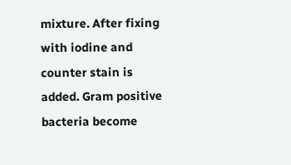mixture. After fixing with iodine and counter stain is added. Gram positive bacteria become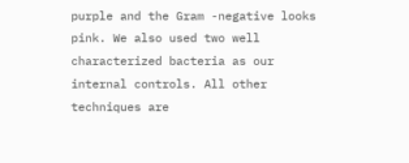purple and the Gram -negative looks pink. We also used two well characterized bacteria as our internal controls. All other techniques are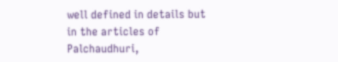well defined in details but in the articles of Palchaudhuri,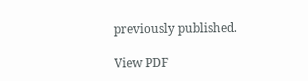previously published.

View PDF